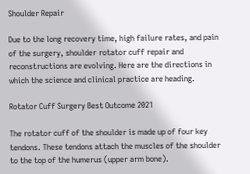Shoulder Repair

Due to the long recovery time, high failure rates, and pain of the surgery, shoulder rotator cuff repair and reconstructions are evolving. Here are the directions in which the science and clinical practice are heading.

Rotator Cuff Surgery Best Outcome 2021

The rotator cuff of the shoulder is made up of four key tendons. These tendons attach the muscles of the shoulder to the top of the humerus (upper arm bone).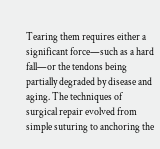Tearing them requires either a significant force—such as a hard fall—or the tendons being partially degraded by disease and aging. The techniques of surgical repair evolved from simple suturing to anchoring the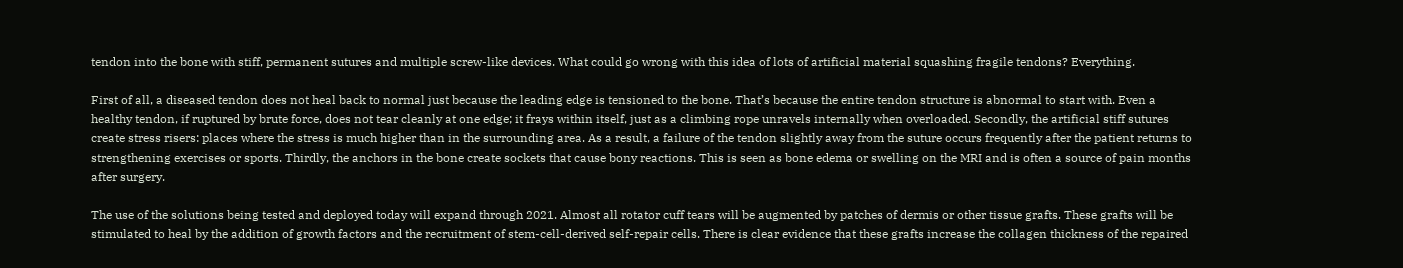tendon into the bone with stiff, permanent sutures and multiple screw-like devices. What could go wrong with this idea of lots of artificial material squashing fragile tendons? Everything.

First of all, a diseased tendon does not heal back to normal just because the leading edge is tensioned to the bone. That’s because the entire tendon structure is abnormal to start with. Even a healthy tendon, if ruptured by brute force, does not tear cleanly at one edge; it frays within itself, just as a climbing rope unravels internally when overloaded. Secondly, the artificial stiff sutures create stress risers: places where the stress is much higher than in the surrounding area. As a result, a failure of the tendon slightly away from the suture occurs frequently after the patient returns to strengthening exercises or sports. Thirdly, the anchors in the bone create sockets that cause bony reactions. This is seen as bone edema or swelling on the MRI and is often a source of pain months after surgery.

The use of the solutions being tested and deployed today will expand through 2021. Almost all rotator cuff tears will be augmented by patches of dermis or other tissue grafts. These grafts will be stimulated to heal by the addition of growth factors and the recruitment of stem-cell-derived self-repair cells. There is clear evidence that these grafts increase the collagen thickness of the repaired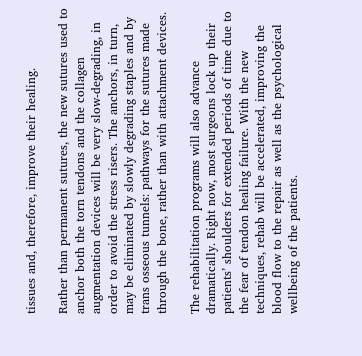tissues and, therefore, improve their healing.

Rather than permanent sutures, the new sutures used to anchor both the torn tendons and the collagen augmentation devices will be very slow-degrading, in order to avoid the stress risers. The anchors, in turn, may be eliminated by slowly degrading staples and by trans osseous tunnels: pathways for the sutures made through the bone, rather than with attachment devices.

The rehabilitation programs will also advance dramatically. Right now, most surgeons lock up their patients’ shoulders for extended periods of time due to the fear of tendon healing failure. With the new techniques, rehab will be accelerated, improving the blood flow to the repair as well as the psychological wellbeing of the patients.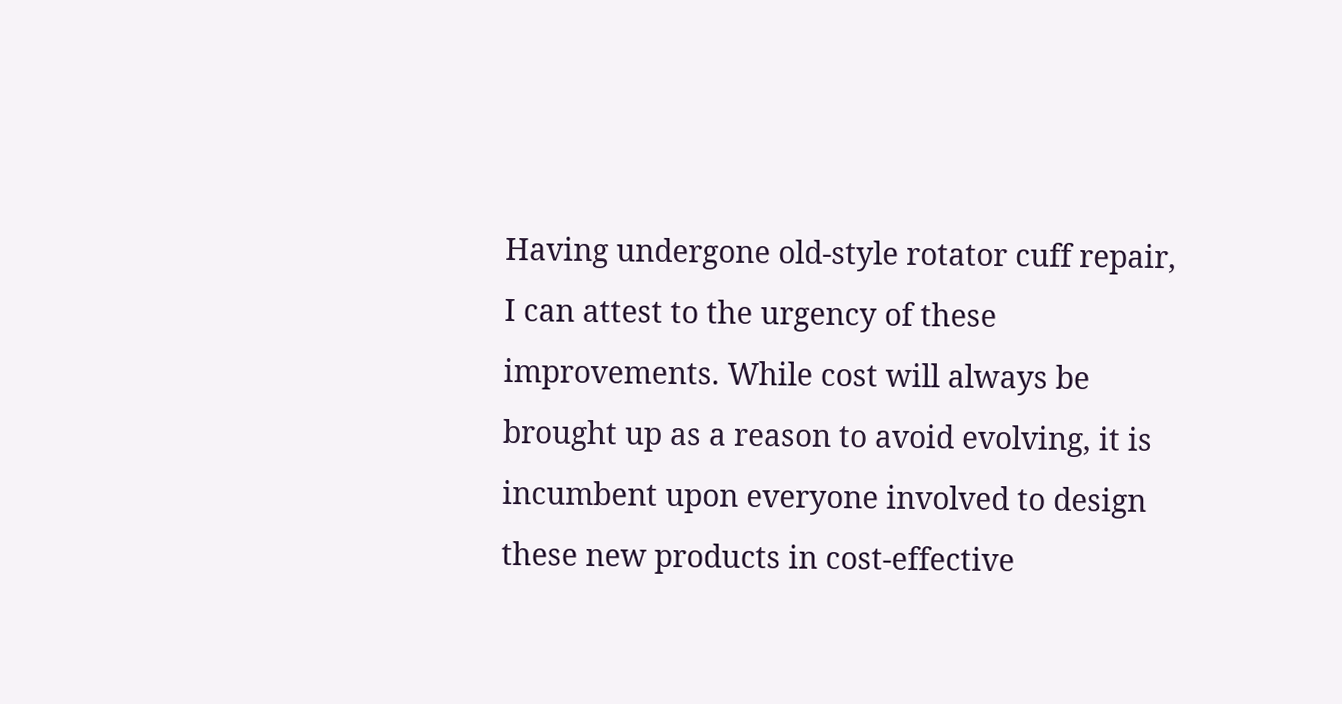Having undergone old-style rotator cuff repair, I can attest to the urgency of these improvements. While cost will always be brought up as a reason to avoid evolving, it is incumbent upon everyone involved to design these new products in cost-effective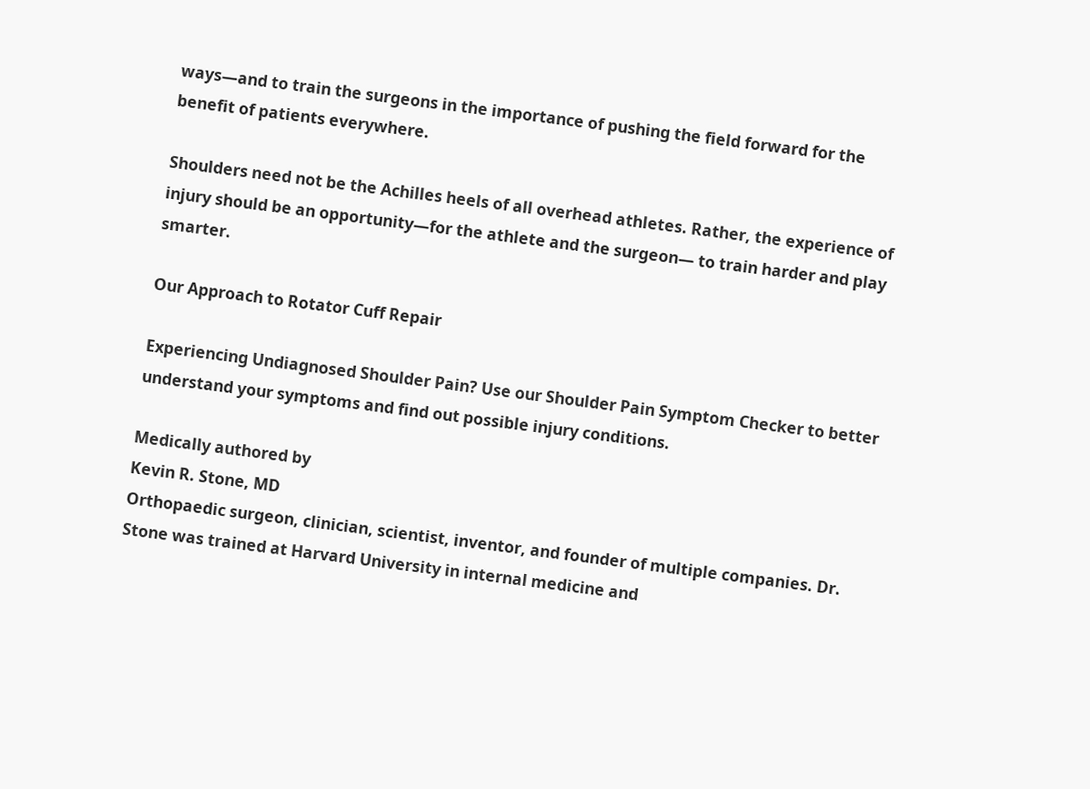ways—and to train the surgeons in the importance of pushing the field forward for the benefit of patients everywhere.

Shoulders need not be the Achilles heels of all overhead athletes. Rather, the experience of injury should be an opportunity—for the athlete and the surgeon— to train harder and play smarter.

Our Approach to Rotator Cuff Repair

Experiencing Undiagnosed Shoulder Pain? Use our Shoulder Pain Symptom Checker to better understand your symptoms and find out possible injury conditions.

Medically authored by
Kevin R. Stone, MD
Orthopaedic surgeon, clinician, scientist, inventor, and founder of multiple companies. Dr. Stone was trained at Harvard University in internal medicine and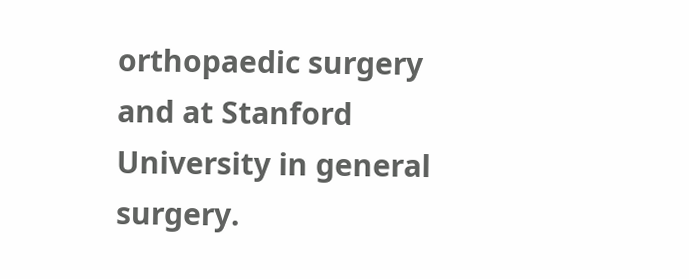orthopaedic surgery and at Stanford University in general surgery.